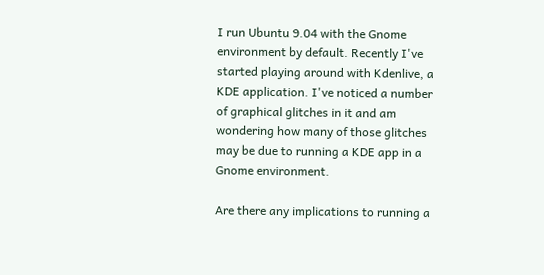I run Ubuntu 9.04 with the Gnome environment by default. Recently I've started playing around with Kdenlive, a KDE application. I've noticed a number of graphical glitches in it and am wondering how many of those glitches may be due to running a KDE app in a Gnome environment.

Are there any implications to running a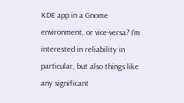KDE app in a Gnome environment, or vice-versa? I'm interested in reliability in particular, but also things like any significant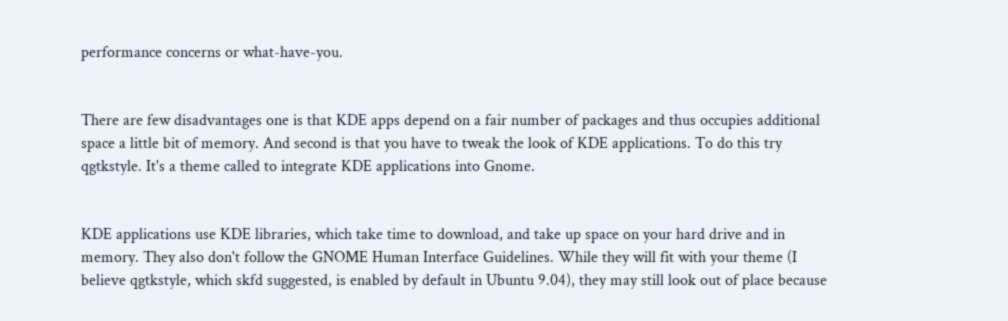performance concerns or what-have-you.


There are few disadvantages one is that KDE apps depend on a fair number of packages and thus occupies additional space a little bit of memory. And second is that you have to tweak the look of KDE applications. To do this try qgtkstyle. It's a theme called to integrate KDE applications into Gnome.


KDE applications use KDE libraries, which take time to download, and take up space on your hard drive and in memory. They also don't follow the GNOME Human Interface Guidelines. While they will fit with your theme (I believe qgtkstyle, which skfd suggested, is enabled by default in Ubuntu 9.04), they may still look out of place because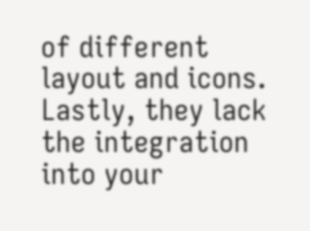of different layout and icons. Lastly, they lack the integration into your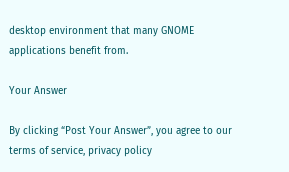desktop environment that many GNOME applications benefit from.

Your Answer

By clicking “Post Your Answer”, you agree to our terms of service, privacy policy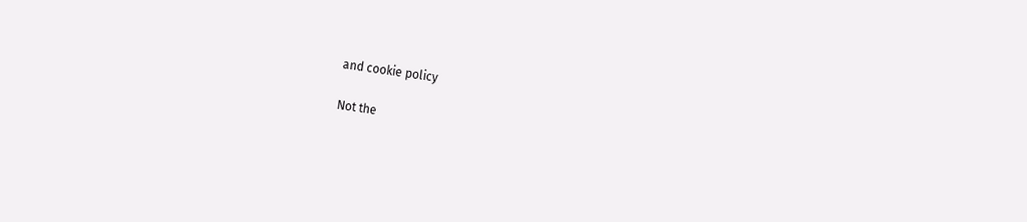and cookie policy

Not the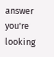answer you're looking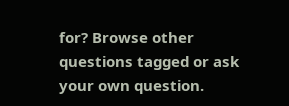for? Browse other questions tagged or ask your own question.